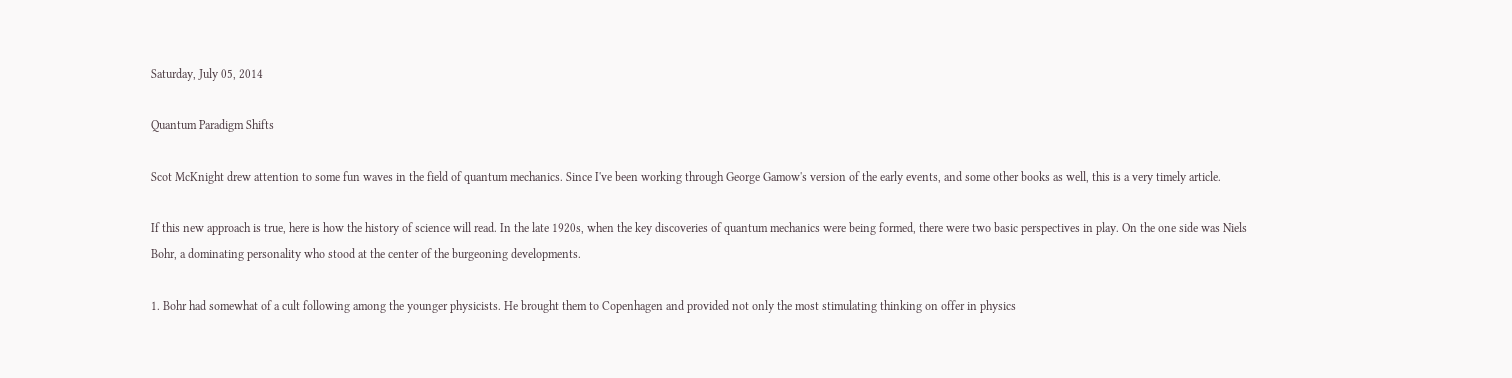Saturday, July 05, 2014

Quantum Paradigm Shifts

Scot McKnight drew attention to some fun waves in the field of quantum mechanics. Since I've been working through George Gamow's version of the early events, and some other books as well, this is a very timely article.

If this new approach is true, here is how the history of science will read. In the late 1920s, when the key discoveries of quantum mechanics were being formed, there were two basic perspectives in play. On the one side was Niels Bohr, a dominating personality who stood at the center of the burgeoning developments.

1. Bohr had somewhat of a cult following among the younger physicists. He brought them to Copenhagen and provided not only the most stimulating thinking on offer in physics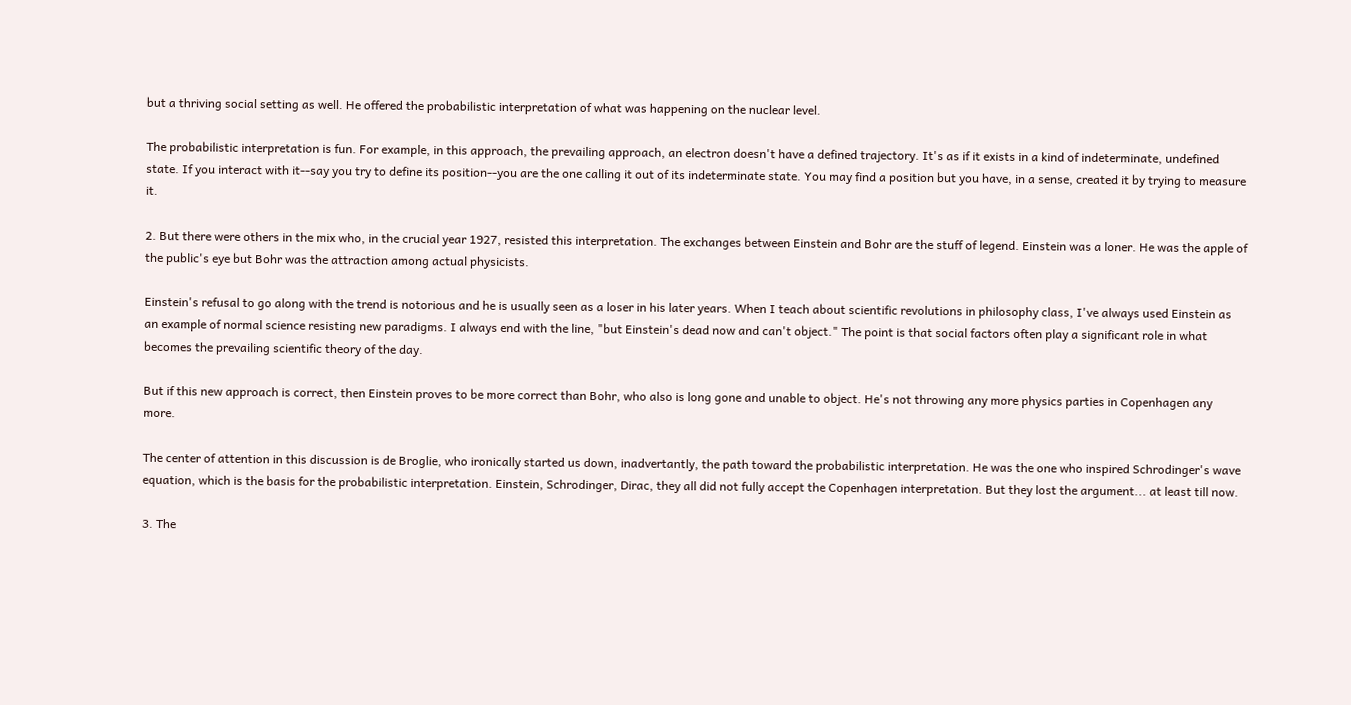but a thriving social setting as well. He offered the probabilistic interpretation of what was happening on the nuclear level.

The probabilistic interpretation is fun. For example, in this approach, the prevailing approach, an electron doesn't have a defined trajectory. It's as if it exists in a kind of indeterminate, undefined state. If you interact with it--say you try to define its position--you are the one calling it out of its indeterminate state. You may find a position but you have, in a sense, created it by trying to measure it.

2. But there were others in the mix who, in the crucial year 1927, resisted this interpretation. The exchanges between Einstein and Bohr are the stuff of legend. Einstein was a loner. He was the apple of the public's eye but Bohr was the attraction among actual physicists.

Einstein's refusal to go along with the trend is notorious and he is usually seen as a loser in his later years. When I teach about scientific revolutions in philosophy class, I've always used Einstein as an example of normal science resisting new paradigms. I always end with the line, "but Einstein's dead now and can't object." The point is that social factors often play a significant role in what becomes the prevailing scientific theory of the day.

But if this new approach is correct, then Einstein proves to be more correct than Bohr, who also is long gone and unable to object. He's not throwing any more physics parties in Copenhagen any more.

The center of attention in this discussion is de Broglie, who ironically started us down, inadvertantly, the path toward the probabilistic interpretation. He was the one who inspired Schrodinger's wave equation, which is the basis for the probabilistic interpretation. Einstein, Schrodinger, Dirac, they all did not fully accept the Copenhagen interpretation. But they lost the argument... at least till now.

3. The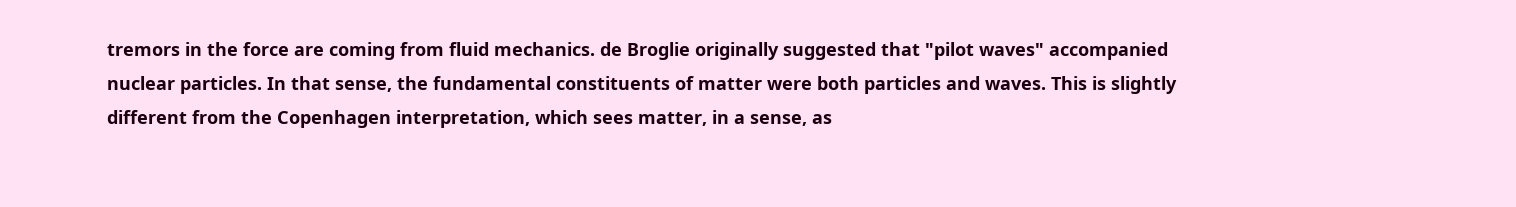tremors in the force are coming from fluid mechanics. de Broglie originally suggested that "pilot waves" accompanied nuclear particles. In that sense, the fundamental constituents of matter were both particles and waves. This is slightly different from the Copenhagen interpretation, which sees matter, in a sense, as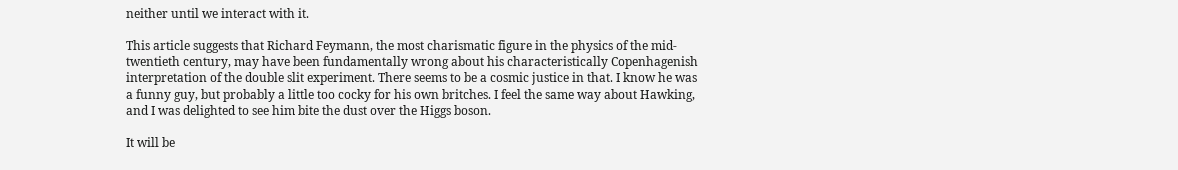neither until we interact with it.

This article suggests that Richard Feymann, the most charismatic figure in the physics of the mid-twentieth century, may have been fundamentally wrong about his characteristically Copenhagenish interpretation of the double slit experiment. There seems to be a cosmic justice in that. I know he was a funny guy, but probably a little too cocky for his own britches. I feel the same way about Hawking, and I was delighted to see him bite the dust over the Higgs boson.

It will be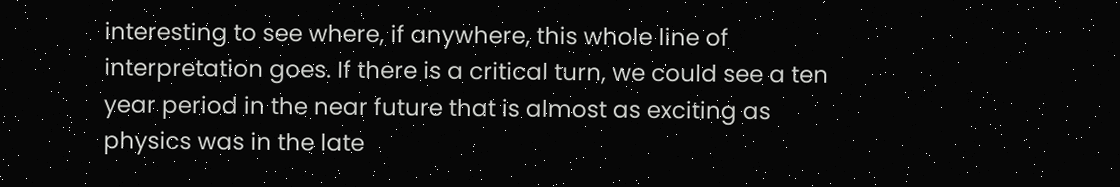interesting to see where, if anywhere, this whole line of interpretation goes. If there is a critical turn, we could see a ten year period in the near future that is almost as exciting as physics was in the late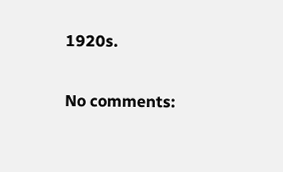1920s.

No comments: